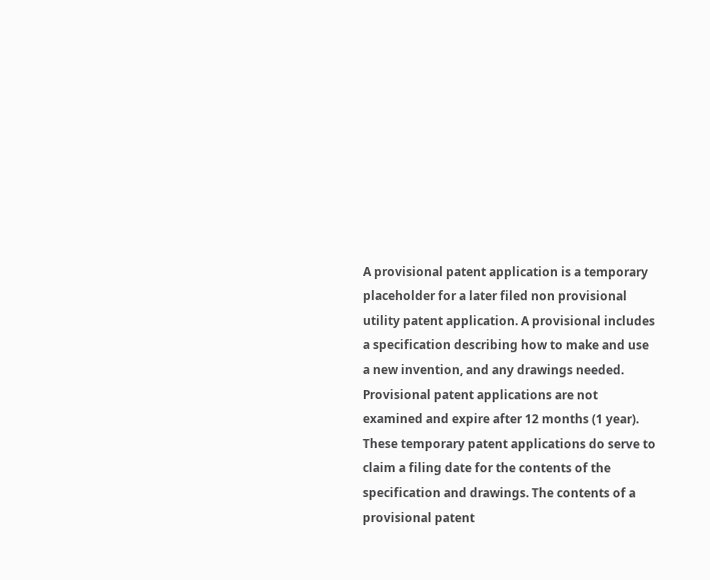A provisional patent application is a temporary placeholder for a later filed non provisional utility patent application. A provisional includes a specification describing how to make and use a new invention, and any drawings needed. Provisional patent applications are not examined and expire after 12 months (1 year). These temporary patent applications do serve to claim a filing date for the contents of the specification and drawings. The contents of a provisional patent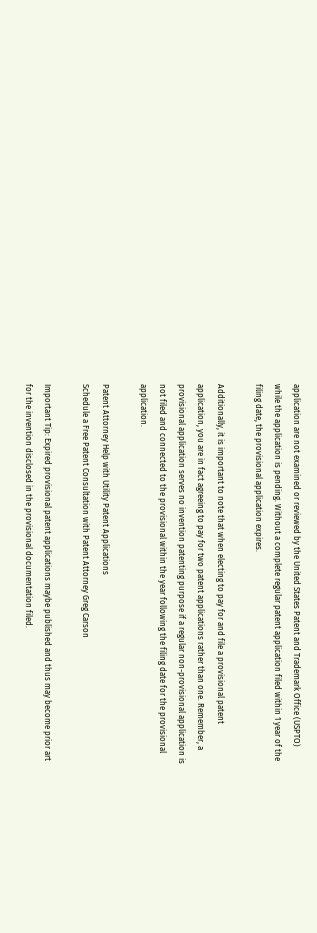application are not examined or reviewed by the United States Patent and Trademark Office (USPTO) while the application is pending. Without a complete regular patent application filed within 1 year of the filing date, the provisional application expires.

Additionally, it is important to note that when electing to pay for and file a provisional patent application, you are in fact agreeing to pay for two patent applications rather than one. Remember, a provisional application serves no invention patenting purpose if a regular non-provisional application is not filed and connected to the provisional within the year following the filing date for the provisional application.

Patent Attorney Help with Utility Patent Applications
Schedule a Free Patent Consultation with Patent Attorney Greg Carson

Important Tip: Expired provisional patent applications maybe published and thus may become prior art for the invention disclosed in the provisional documentation filed.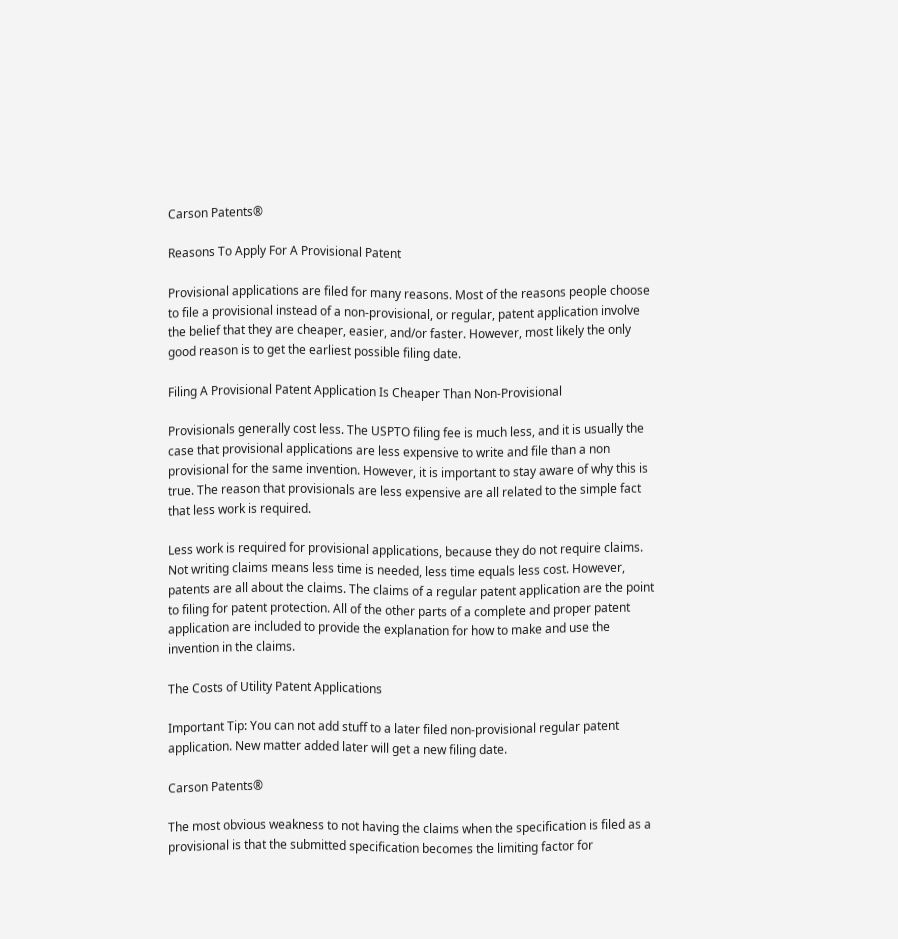Carson Patents®

Reasons To Apply For A Provisional Patent

Provisional applications are filed for many reasons. Most of the reasons people choose to file a provisional instead of a non-provisional, or regular, patent application involve the belief that they are cheaper, easier, and/or faster. However, most likely the only good reason is to get the earliest possible filing date.

Filing A Provisional Patent Application Is Cheaper Than Non-Provisional

Provisionals generally cost less. The USPTO filing fee is much less, and it is usually the case that provisional applications are less expensive to write and file than a non provisional for the same invention. However, it is important to stay aware of why this is true. The reason that provisionals are less expensive are all related to the simple fact that less work is required.

Less work is required for provisional applications, because they do not require claims. Not writing claims means less time is needed, less time equals less cost. However, patents are all about the claims. The claims of a regular patent application are the point to filing for patent protection. All of the other parts of a complete and proper patent application are included to provide the explanation for how to make and use the invention in the claims.

The Costs of Utility Patent Applications

Important Tip: You can not add stuff to a later filed non-provisional regular patent application. New matter added later will get a new filing date.

Carson Patents®

The most obvious weakness to not having the claims when the specification is filed as a provisional is that the submitted specification becomes the limiting factor for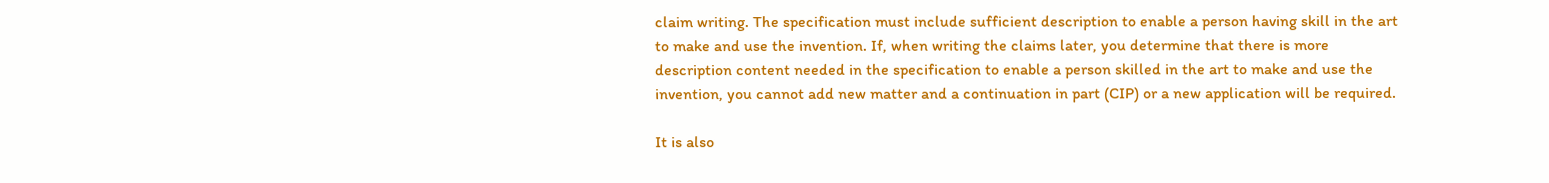claim writing. The specification must include sufficient description to enable a person having skill in the art to make and use the invention. If, when writing the claims later, you determine that there is more description content needed in the specification to enable a person skilled in the art to make and use the invention, you cannot add new matter and a continuation in part (CIP) or a new application will be required.

It is also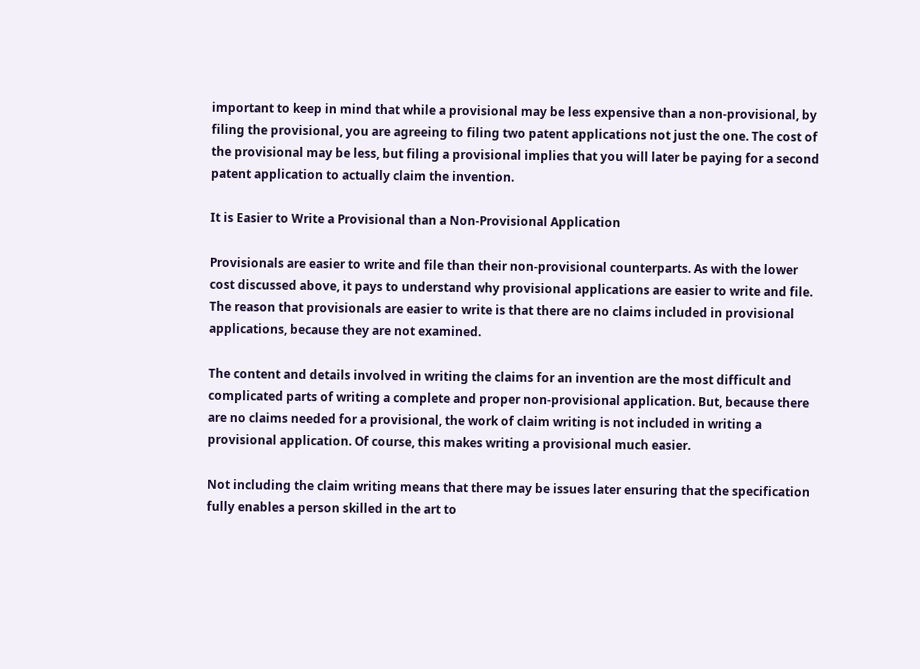important to keep in mind that while a provisional may be less expensive than a non-provisional, by filing the provisional, you are agreeing to filing two patent applications not just the one. The cost of the provisional may be less, but filing a provisional implies that you will later be paying for a second patent application to actually claim the invention.

It is Easier to Write a Provisional than a Non-Provisional Application

Provisionals are easier to write and file than their non-provisional counterparts. As with the lower cost discussed above, it pays to understand why provisional applications are easier to write and file. The reason that provisionals are easier to write is that there are no claims included in provisional applications, because they are not examined.

The content and details involved in writing the claims for an invention are the most difficult and complicated parts of writing a complete and proper non-provisional application. But, because there are no claims needed for a provisional, the work of claim writing is not included in writing a provisional application. Of course, this makes writing a provisional much easier.

Not including the claim writing means that there may be issues later ensuring that the specification fully enables a person skilled in the art to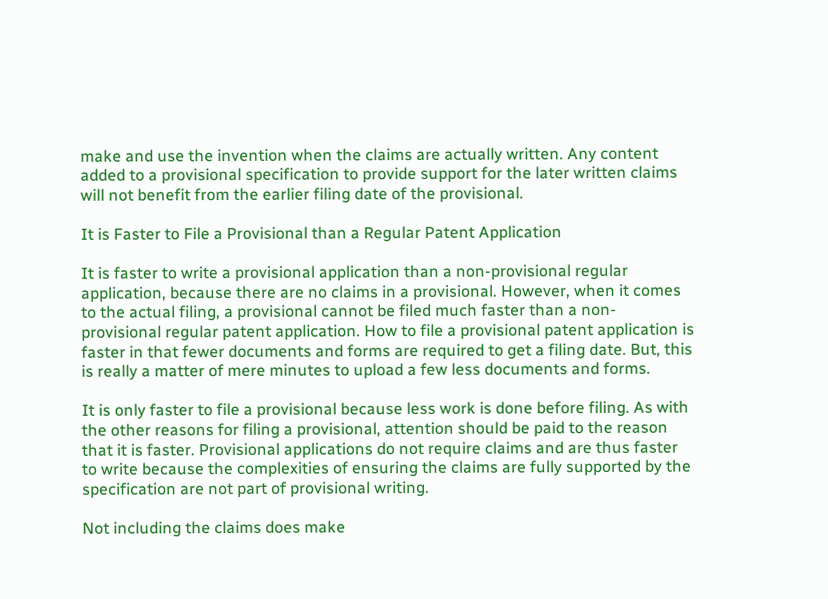make and use the invention when the claims are actually written. Any content added to a provisional specification to provide support for the later written claims will not benefit from the earlier filing date of the provisional.

It is Faster to File a Provisional than a Regular Patent Application

It is faster to write a provisional application than a non-provisional regular application, because there are no claims in a provisional. However, when it comes to the actual filing, a provisional cannot be filed much faster than a non-provisional regular patent application. How to file a provisional patent application is faster in that fewer documents and forms are required to get a filing date. But, this is really a matter of mere minutes to upload a few less documents and forms.

It is only faster to file a provisional because less work is done before filing. As with the other reasons for filing a provisional, attention should be paid to the reason that it is faster. Provisional applications do not require claims and are thus faster to write because the complexities of ensuring the claims are fully supported by the specification are not part of provisional writing.

Not including the claims does make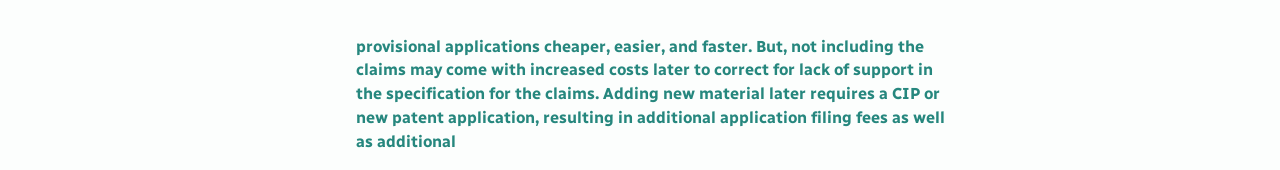provisional applications cheaper, easier, and faster. But, not including the claims may come with increased costs later to correct for lack of support in the specification for the claims. Adding new material later requires a CIP or new patent application, resulting in additional application filing fees as well as additional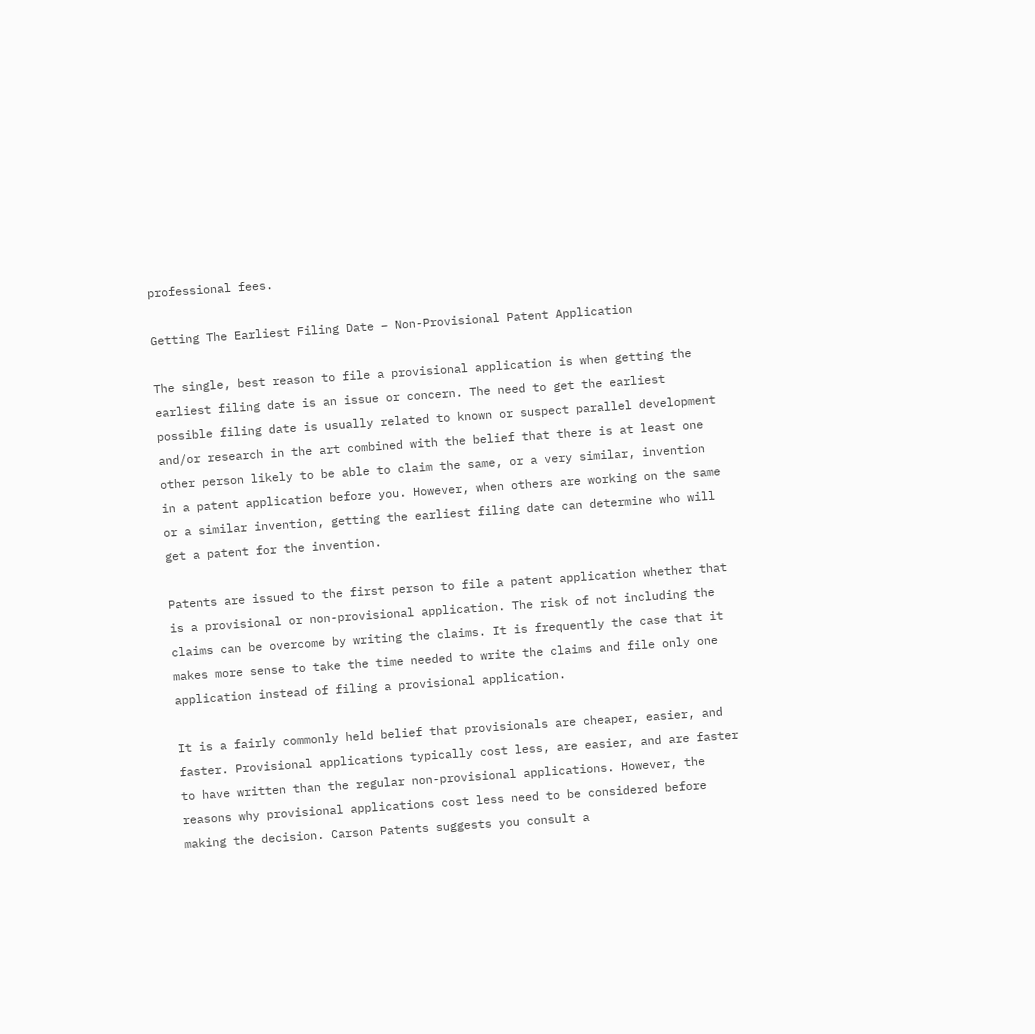professional fees.

Getting The Earliest Filing Date – Non-Provisional Patent Application

The single, best reason to file a provisional application is when getting the earliest filing date is an issue or concern. The need to get the earliest possible filing date is usually related to known or suspect parallel development and/or research in the art combined with the belief that there is at least one other person likely to be able to claim the same, or a very similar, invention in a patent application before you. However, when others are working on the same or a similar invention, getting the earliest filing date can determine who will get a patent for the invention.

Patents are issued to the first person to file a patent application whether that is a provisional or non-provisional application. The risk of not including the claims can be overcome by writing the claims. It is frequently the case that it makes more sense to take the time needed to write the claims and file only one application instead of filing a provisional application.

It is a fairly commonly held belief that provisionals are cheaper, easier, and faster. Provisional applications typically cost less, are easier, and are faster to have written than the regular non-provisional applications. However, the reasons why provisional applications cost less need to be considered before making the decision. Carson Patents suggests you consult a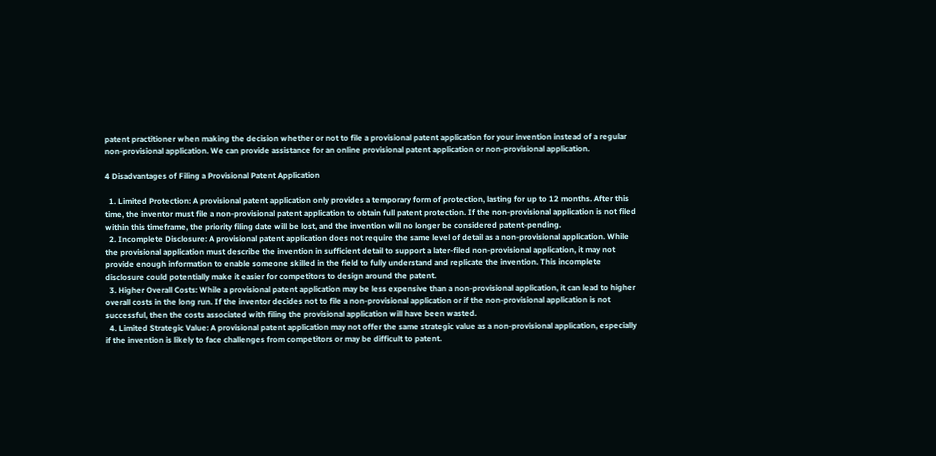patent practitioner when making the decision whether or not to file a provisional patent application for your invention instead of a regular non-provisional application. We can provide assistance for an online provisional patent application or non-provisional application.

4 Disadvantages of Filing a Provisional Patent Application

  1. Limited Protection: A provisional patent application only provides a temporary form of protection, lasting for up to 12 months. After this time, the inventor must file a non-provisional patent application to obtain full patent protection. If the non-provisional application is not filed within this timeframe, the priority filing date will be lost, and the invention will no longer be considered patent-pending.
  2. Incomplete Disclosure: A provisional patent application does not require the same level of detail as a non-provisional application. While the provisional application must describe the invention in sufficient detail to support a later-filed non-provisional application, it may not provide enough information to enable someone skilled in the field to fully understand and replicate the invention. This incomplete disclosure could potentially make it easier for competitors to design around the patent.
  3. Higher Overall Costs: While a provisional patent application may be less expensive than a non-provisional application, it can lead to higher overall costs in the long run. If the inventor decides not to file a non-provisional application or if the non-provisional application is not successful, then the costs associated with filing the provisional application will have been wasted.
  4. Limited Strategic Value: A provisional patent application may not offer the same strategic value as a non-provisional application, especially if the invention is likely to face challenges from competitors or may be difficult to patent.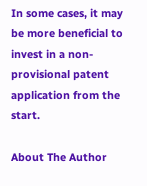In some cases, it may be more beneficial to invest in a non-provisional patent application from the start.

About The Author